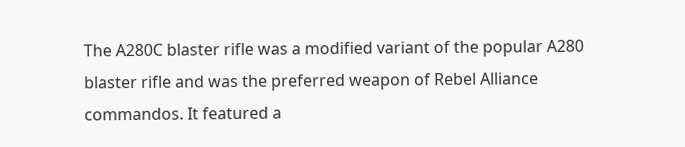The A280C blaster rifle was a modified variant of the popular A280 blaster rifle and was the preferred weapon of Rebel Alliance commandos. It featured a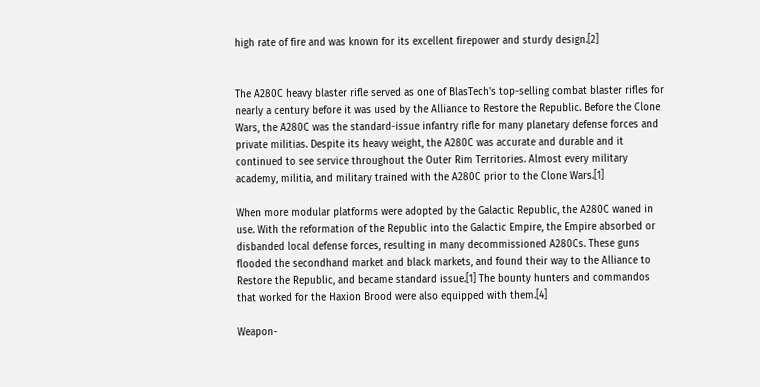high rate of fire and was known for its excellent firepower and sturdy design.[2]


The A280C heavy blaster rifle served as one of BlasTech's top-selling combat blaster rifles for nearly a century before it was used by the Alliance to Restore the Republic. Before the Clone Wars, the A280C was the standard-issue infantry rifle for many planetary defense forces and private militias. Despite its heavy weight, the A280C was accurate and durable and it continued to see service throughout the Outer Rim Territories. Almost every military academy, militia, and military trained with the A280C prior to the Clone Wars.[1]

When more modular platforms were adopted by the Galactic Republic, the A280C waned in use. With the reformation of the Republic into the Galactic Empire, the Empire absorbed or disbanded local defense forces, resulting in many decommissioned A280Cs. These guns flooded the secondhand market and black markets, and found their way to the Alliance to Restore the Republic, and became standard issue.[1] The bounty hunters and commandos that worked for the Haxion Brood were also equipped with them.[4]

Weapon-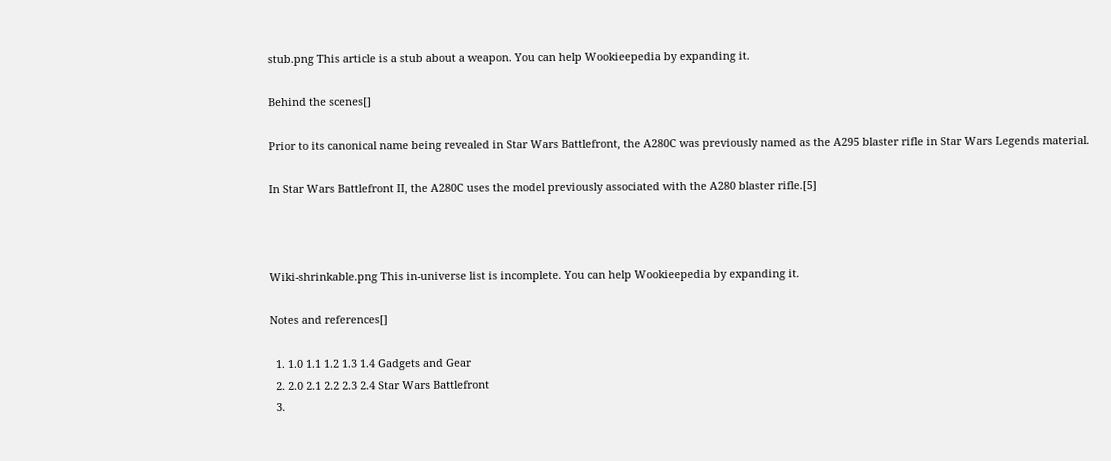stub.png This article is a stub about a weapon. You can help Wookieepedia by expanding it.

Behind the scenes[]

Prior to its canonical name being revealed in Star Wars Battlefront, the A280C was previously named as the A295 blaster rifle in Star Wars Legends material.

In Star Wars Battlefront II, the A280C uses the model previously associated with the A280 blaster rifle.[5]



Wiki-shrinkable.png This in-universe list is incomplete. You can help Wookieepedia by expanding it.

Notes and references[]

  1. 1.0 1.1 1.2 1.3 1.4 Gadgets and Gear
  2. 2.0 2.1 2.2 2.3 2.4 Star Wars Battlefront
  3.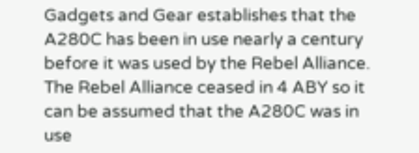Gadgets and Gear establishes that the A280C has been in use nearly a century before it was used by the Rebel Alliance. The Rebel Alliance ceased in 4 ABY so it can be assumed that the A280C was in use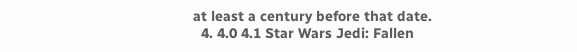at least a century before that date.
  4. 4.0 4.1 Star Wars Jedi: Fallen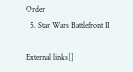Order
  5. Star Wars Battlefront II

External links[]